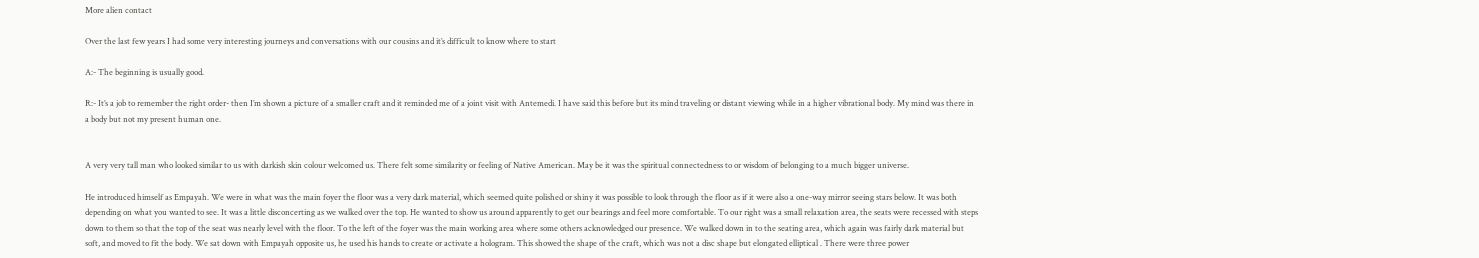More alien contact

Over the last few years I had some very interesting journeys and conversations with our cousins and it’s difficult to know where to start

A:- The beginning is usually good.

R:- It’s a job to remember the right order- then I’m shown a picture of a smaller craft and it reminded me of a joint visit with Antemedi. I have said this before but its mind traveling or distant viewing while in a higher vibrational body. My mind was there in a body but not my present human one.


A very very tall man who looked similar to us with darkish skin colour welcomed us. There felt some similarity or feeling of Native American. May be it was the spiritual connectedness to or wisdom of belonging to a much bigger universe.

He introduced himself as Empayah. We were in what was the main foyer the floor was a very dark material, which seemed quite polished or shiny it was possible to look through the floor as if it were also a one-way mirror seeing stars below. It was both depending on what you wanted to see. It was a little disconcerting as we walked over the top. He wanted to show us around apparently to get our bearings and feel more comfortable. To our right was a small relaxation area, the seats were recessed with steps down to them so that the top of the seat was nearly level with the floor. To the left of the foyer was the main working area where some others acknowledged our presence. We walked down in to the seating area, which again was fairly dark material but soft, and moved to fit the body. We sat down with Empayah opposite us, he used his hands to create or activate a hologram. This showed the shape of the craft, which was not a disc shape but elongated elliptical . There were three power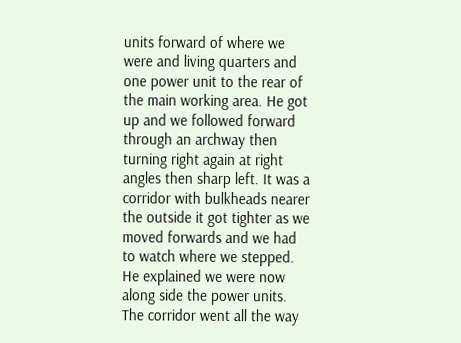units forward of where we were and living quarters and one power unit to the rear of the main working area. He got up and we followed forward through an archway then turning right again at right angles then sharp left. It was a corridor with bulkheads nearer the outside it got tighter as we moved forwards and we had to watch where we stepped. He explained we were now along side the power units. The corridor went all the way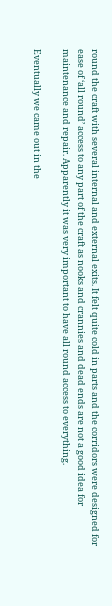round the craft with several internal and external exits. It felt quite cold in parts and the corridors were designed for ease of ‘all round’ access to any part of the craft as nooks and crannies and dead ends are not a good idea for maintenance and repair. Apparently it was very important to have all round access to everything.

Eventually we came out in the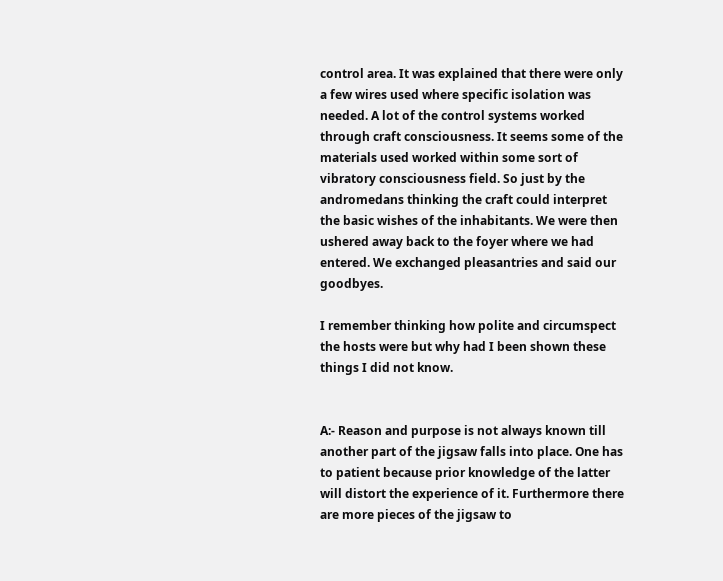control area. It was explained that there were only a few wires used where specific isolation was needed. A lot of the control systems worked through craft consciousness. It seems some of the materials used worked within some sort of vibratory consciousness field. So just by the andromedans thinking the craft could interpret the basic wishes of the inhabitants. We were then ushered away back to the foyer where we had entered. We exchanged pleasantries and said our goodbyes.

I remember thinking how polite and circumspect the hosts were but why had I been shown these things I did not know.


A:- Reason and purpose is not always known till another part of the jigsaw falls into place. One has to patient because prior knowledge of the latter will distort the experience of it. Furthermore there are more pieces of the jigsaw to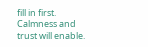fill in first. Calmness and trust will enable.